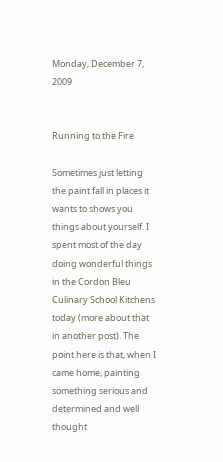Monday, December 7, 2009


Running to the Fire

Sometimes just letting the paint fall in places it wants to shows you things about yourself. I spent most of the day doing wonderful things in the Cordon Bleu Culinary School Kitchens today (more about that in another post). The point here is that, when I came home, painting something serious and determined and well thought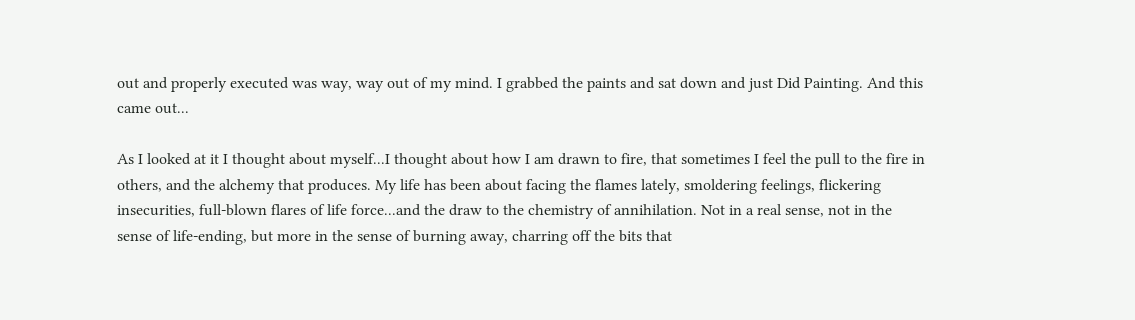out and properly executed was way, way out of my mind. I grabbed the paints and sat down and just Did Painting. And this came out...

As I looked at it I thought about myself...I thought about how I am drawn to fire, that sometimes I feel the pull to the fire in others, and the alchemy that produces. My life has been about facing the flames lately, smoldering feelings, flickering insecurities, full-blown flares of life force...and the draw to the chemistry of annihilation. Not in a real sense, not in the sense of life-ending, but more in the sense of burning away, charring off the bits that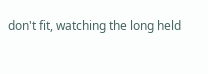don't fit, watching the long held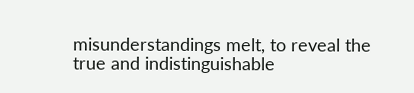misunderstandings melt, to reveal the true and indistinguishable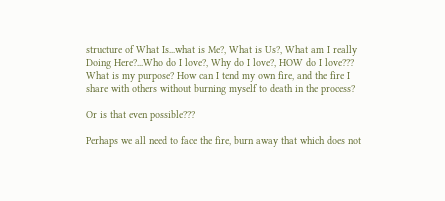structure of What Is...what is Me?, What is Us?, What am I really Doing Here?...Who do I love?, Why do I love?, HOW do I love??? What is my purpose? How can I tend my own fire, and the fire I share with others without burning myself to death in the process?

Or is that even possible???

Perhaps we all need to face the fire, burn away that which does not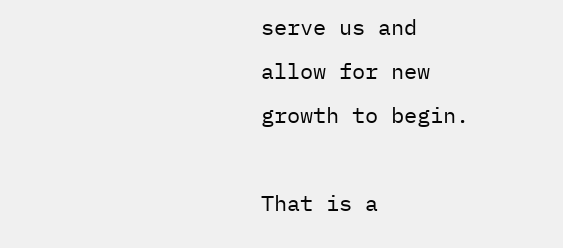serve us and allow for new growth to begin.

That is a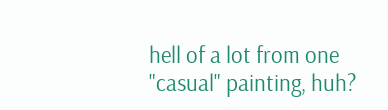hell of a lot from one "casual" painting, huh?